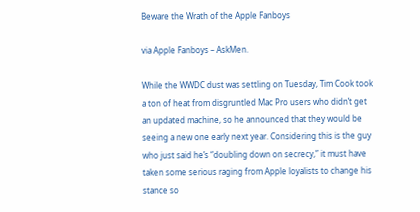Beware the Wrath of the Apple Fanboys

via Apple Fanboys – AskMen.

While the WWDC dust was settling on Tuesday, Tim Cook took a ton of heat from disgruntled Mac Pro users who didn’t get an updated machine, so he announced that they would be seeing a new one early next year. Considering this is the guy who just said he’s “doubling down on secrecy,” it must have taken some serious raging from Apple loyalists to change his stance so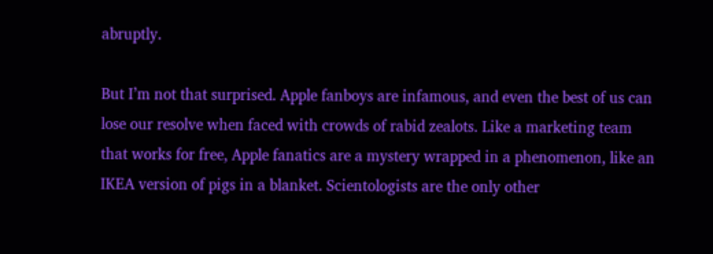abruptly.

But I’m not that surprised. Apple fanboys are infamous, and even the best of us can lose our resolve when faced with crowds of rabid zealots. Like a marketing team that works for free, Apple fanatics are a mystery wrapped in a phenomenon, like an IKEA version of pigs in a blanket. Scientologists are the only other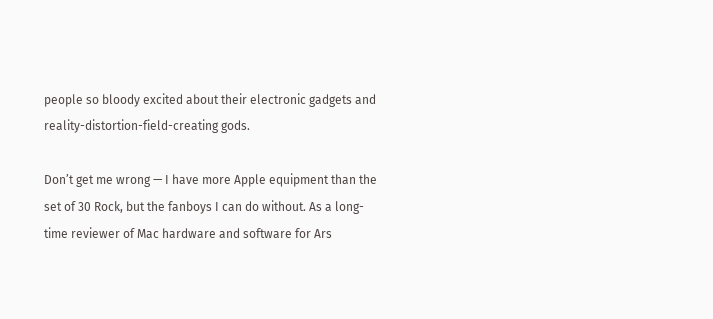people so bloody excited about their electronic gadgets and reality-distortion-field-creating gods.

Don’t get me wrong — I have more Apple equipment than the set of 30 Rock, but the fanboys I can do without. As a long-time reviewer of Mac hardware and software for Ars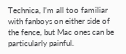Technica, I’m all too familiar with fanboys on either side of the fence, but Mac ones can be particularly painful.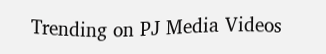Trending on PJ Media Videos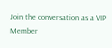Join the conversation as a VIP Member